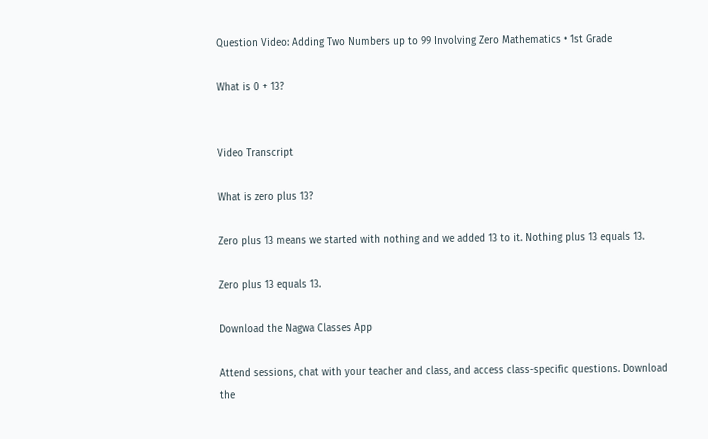Question Video: Adding Two Numbers up to 99 Involving Zero Mathematics • 1st Grade

What is 0 + 13?


Video Transcript

What is zero plus 13?

Zero plus 13 means we started with nothing and we added 13 to it. Nothing plus 13 equals 13.

Zero plus 13 equals 13.

Download the Nagwa Classes App

Attend sessions, chat with your teacher and class, and access class-specific questions. Download the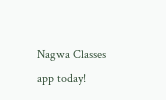Nagwa Classes app today!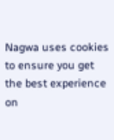Nagwa uses cookies to ensure you get the best experience on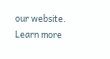our website. Learn more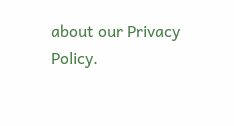about our Privacy Policy.